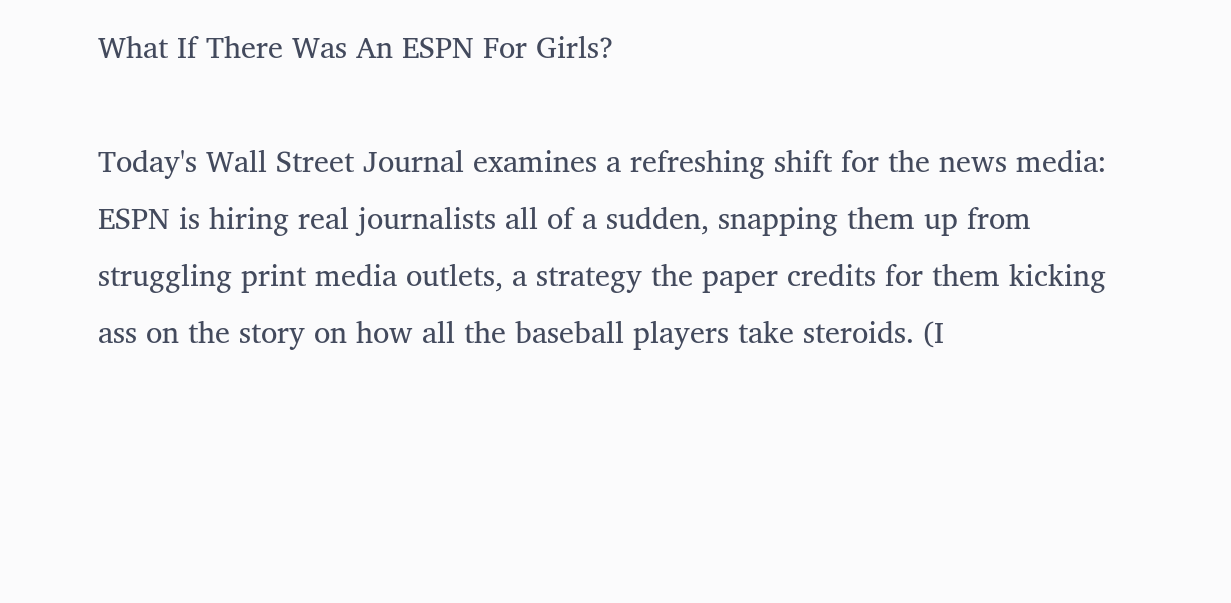What If There Was An ESPN For Girls?

Today's Wall Street Journal examines a refreshing shift for the news media: ESPN is hiring real journalists all of a sudden, snapping them up from struggling print media outlets, a strategy the paper credits for them kicking ass on the story on how all the baseball players take steroids. (I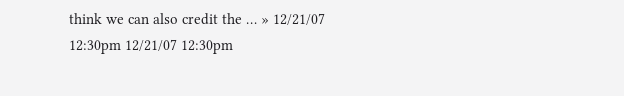think we can also credit the … » 12/21/07 12:30pm 12/21/07 12:30pm